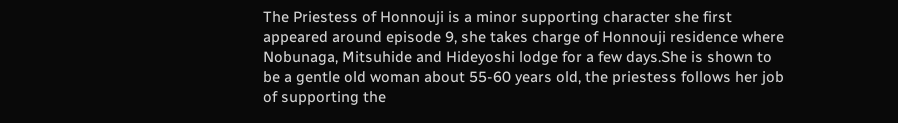The Priestess of Honnouji is a minor supporting character she first appeared around episode 9, she takes charge of Honnouji residence where Nobunaga, Mitsuhide and Hideyoshi lodge for a few days.She is shown to be a gentle old woman about 55-60 years old, the priestess follows her job of supporting the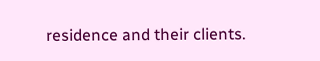residence and their clients.